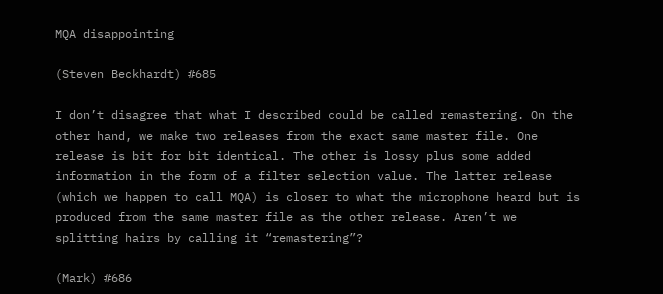MQA disappointing

(Steven Beckhardt) #685

I don’t disagree that what I described could be called remastering. On the other hand, we make two releases from the exact same master file. One release is bit for bit identical. The other is lossy plus some added information in the form of a filter selection value. The latter release (which we happen to call MQA) is closer to what the microphone heard but is produced from the same master file as the other release. Aren’t we splitting hairs by calling it “remastering”?

(Mark) #686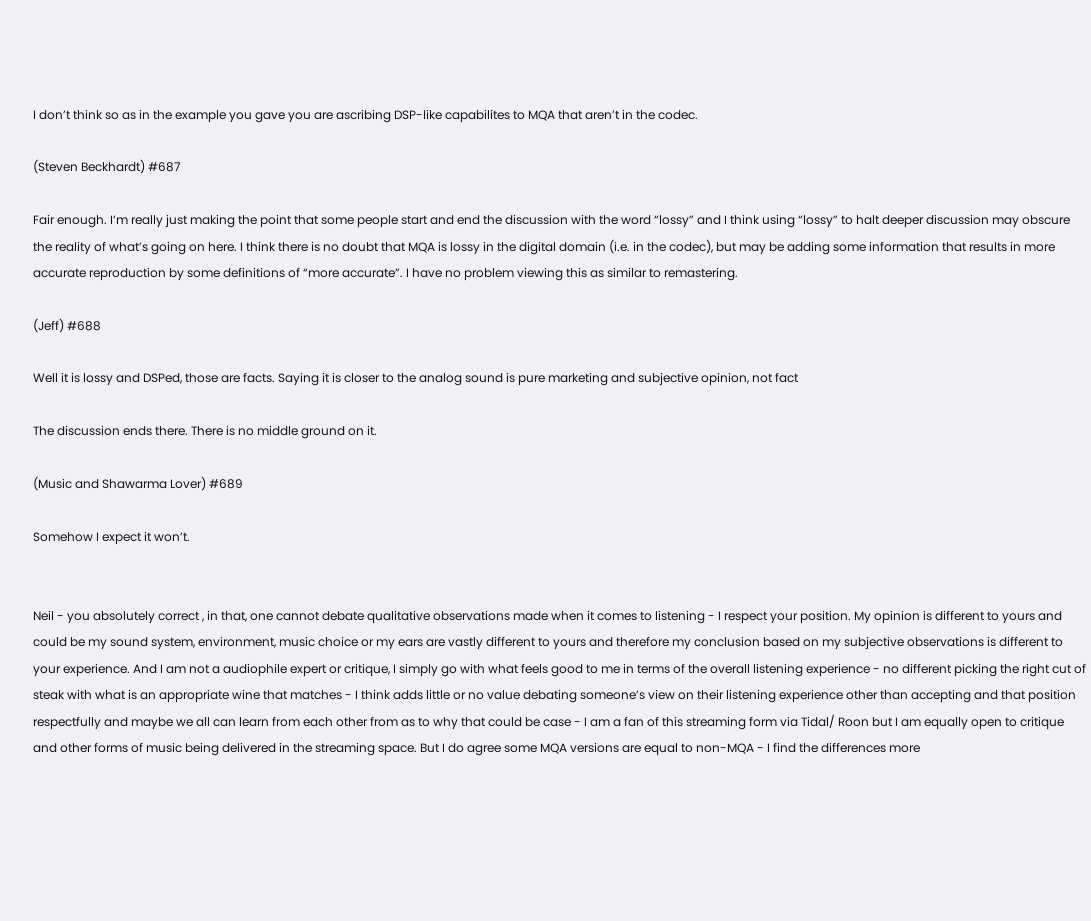I don’t think so as in the example you gave you are ascribing DSP-like capabilites to MQA that aren’t in the codec.

(Steven Beckhardt) #687

Fair enough. I’m really just making the point that some people start and end the discussion with the word “lossy” and I think using “lossy” to halt deeper discussion may obscure the reality of what’s going on here. I think there is no doubt that MQA is lossy in the digital domain (i.e. in the codec), but may be adding some information that results in more accurate reproduction by some definitions of “more accurate”. I have no problem viewing this as similar to remastering.

(Jeff) #688

Well it is lossy and DSPed, those are facts. Saying it is closer to the analog sound is pure marketing and subjective opinion, not fact

The discussion ends there. There is no middle ground on it.

(Music and Shawarma Lover) #689

Somehow I expect it won’t.


Neil - you absolutely correct , in that, one cannot debate qualitative observations made when it comes to listening - I respect your position. My opinion is different to yours and could be my sound system, environment, music choice or my ears are vastly different to yours and therefore my conclusion based on my subjective observations is different to your experience. And I am not a audiophile expert or critique, I simply go with what feels good to me in terms of the overall listening experience - no different picking the right cut of steak with what is an appropriate wine that matches - I think adds little or no value debating someone’s view on their listening experience other than accepting and that position respectfully and maybe we all can learn from each other from as to why that could be case - I am a fan of this streaming form via Tidal/ Roon but I am equally open to critique and other forms of music being delivered in the streaming space. But I do agree some MQA versions are equal to non-MQA - I find the differences more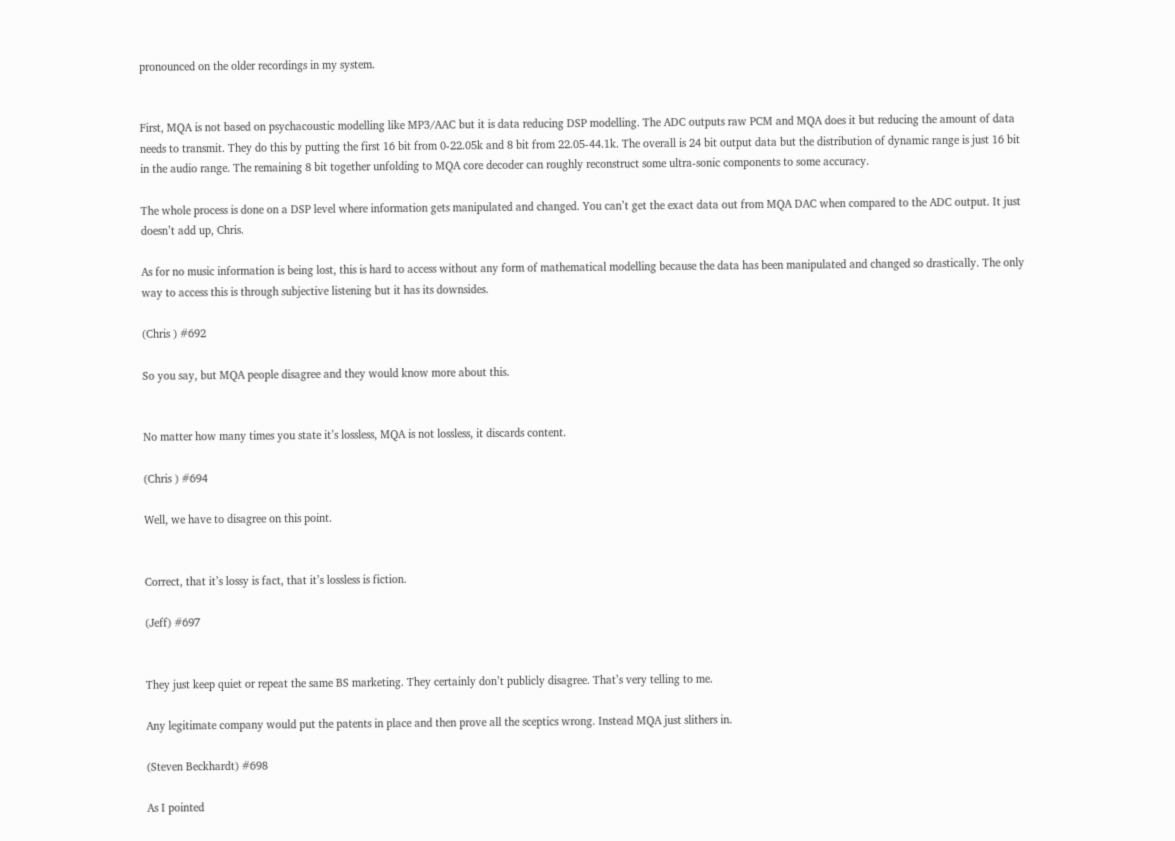pronounced on the older recordings in my system.


First, MQA is not based on psychacoustic modelling like MP3/AAC but it is data reducing DSP modelling. The ADC outputs raw PCM and MQA does it but reducing the amount of data needs to transmit. They do this by putting the first 16 bit from 0-22.05k and 8 bit from 22.05-44.1k. The overall is 24 bit output data but the distribution of dynamic range is just 16 bit in the audio range. The remaining 8 bit together unfolding to MQA core decoder can roughly reconstruct some ultra-sonic components to some accuracy.

The whole process is done on a DSP level where information gets manipulated and changed. You can’t get the exact data out from MQA DAC when compared to the ADC output. It just doesn’t add up, Chris.

As for no music information is being lost, this is hard to access without any form of mathematical modelling because the data has been manipulated and changed so drastically. The only way to access this is through subjective listening but it has its downsides.

(Chris ) #692

So you say, but MQA people disagree and they would know more about this.


No matter how many times you state it’s lossless, MQA is not lossless, it discards content.

(Chris ) #694

Well, we have to disagree on this point.


Correct, that it’s lossy is fact, that it’s lossless is fiction.

(Jeff) #697


They just keep quiet or repeat the same BS marketing. They certainly don’t publicly disagree. That’s very telling to me.

Any legitimate company would put the patents in place and then prove all the sceptics wrong. Instead MQA just slithers in.

(Steven Beckhardt) #698

As I pointed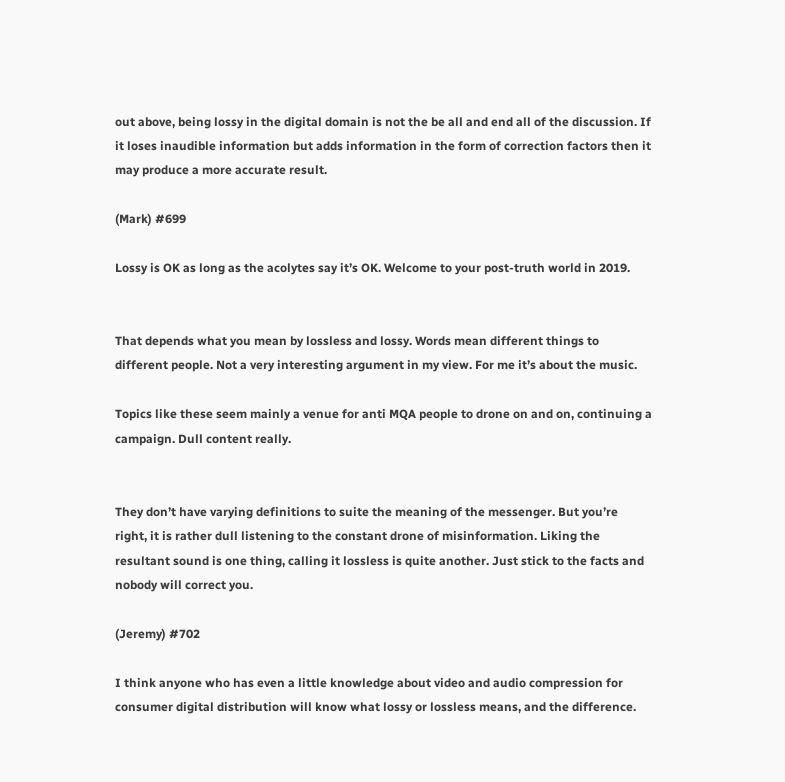out above, being lossy in the digital domain is not the be all and end all of the discussion. If it loses inaudible information but adds information in the form of correction factors then it may produce a more accurate result.

(Mark) #699

Lossy is OK as long as the acolytes say it’s OK. Welcome to your post-truth world in 2019.


That depends what you mean by lossless and lossy. Words mean different things to different people. Not a very interesting argument in my view. For me it’s about the music.

Topics like these seem mainly a venue for anti MQA people to drone on and on, continuing a campaign. Dull content really.


They don’t have varying definitions to suite the meaning of the messenger. But you’re right, it is rather dull listening to the constant drone of misinformation. Liking the resultant sound is one thing, calling it lossless is quite another. Just stick to the facts and nobody will correct you.

(Jeremy) #702

I think anyone who has even a little knowledge about video and audio compression for consumer digital distribution will know what lossy or lossless means, and the difference.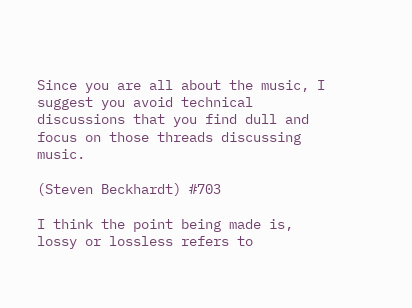Since you are all about the music, I suggest you avoid technical discussions that you find dull and focus on those threads discussing music.

(Steven Beckhardt) #703

I think the point being made is, lossy or lossless refers to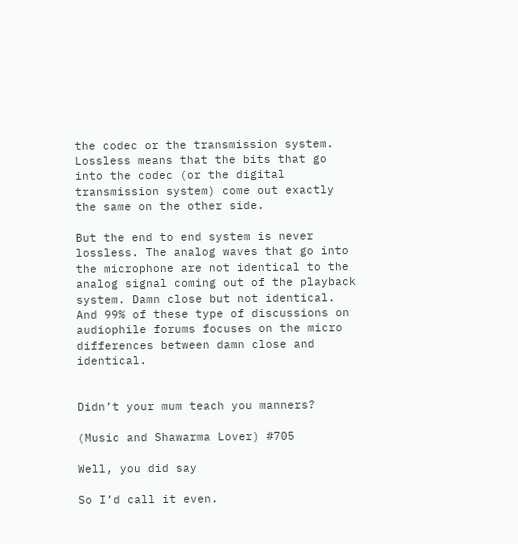the codec or the transmission system. Lossless means that the bits that go into the codec (or the digital transmission system) come out exactly the same on the other side.

But the end to end system is never lossless. The analog waves that go into the microphone are not identical to the analog signal coming out of the playback system. Damn close but not identical. And 99% of these type of discussions on audiophile forums focuses on the micro differences between damn close and identical.


Didn’t your mum teach you manners?

(Music and Shawarma Lover) #705

Well, you did say

So I’d call it even.